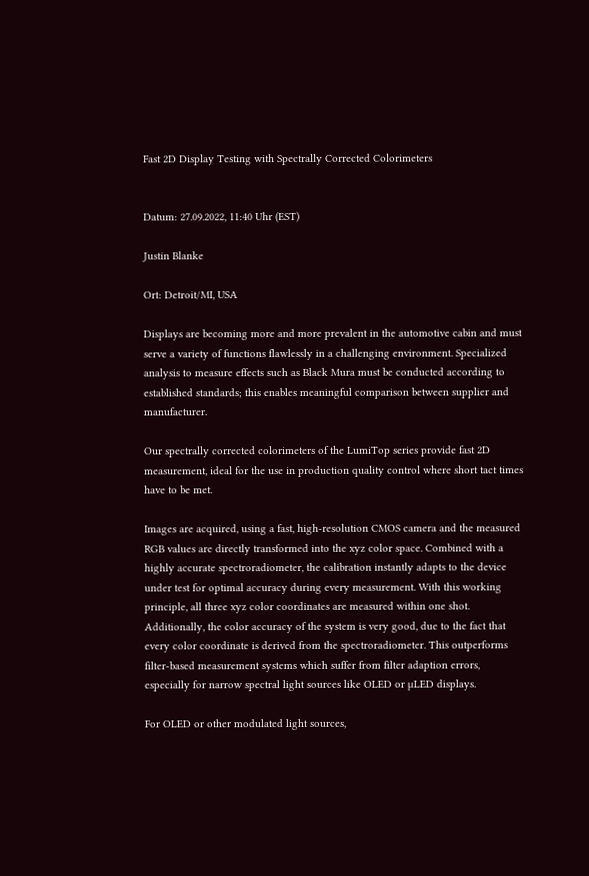Fast 2D Display Testing with Spectrally Corrected Colorimeters


Datum: 27.09.2022, 11:40 Uhr (EST)

Justin Blanke

Ort: Detroit/MI, USA

Displays are becoming more and more prevalent in the automotive cabin and must serve a variety of functions flawlessly in a challenging environment. Specialized analysis to measure effects such as Black Mura must be conducted according to established standards; this enables meaningful comparison between supplier and manufacturer.

Our spectrally corrected colorimeters of the LumiTop series provide fast 2D measurement, ideal for the use in production quality control where short tact times have to be met.

Images are acquired, using a fast, high-resolution CMOS camera and the measured RGB values are directly transformed into the xyz color space. Combined with a highly accurate spectroradiometer, the calibration instantly adapts to the device under test for optimal accuracy during every measurement. With this working principle, all three xyz color coordinates are measured within one shot. Additionally, the color accuracy of the system is very good, due to the fact that every color coordinate is derived from the spectroradiometer. This outperforms filter-based measurement systems which suffer from filter adaption errors, especially for narrow spectral light sources like OLED or µLED displays.

For OLED or other modulated light sources,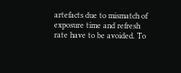artefacts due to mismatch of exposure time and refresh rate have to be avoided. To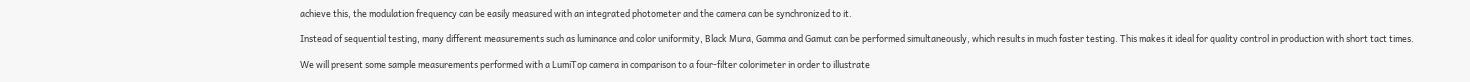achieve this, the modulation frequency can be easily measured with an integrated photometer and the camera can be synchronized to it.

Instead of sequential testing, many different measurements such as luminance and color uniformity, Black Mura, Gamma and Gamut can be performed simultaneously, which results in much faster testing. This makes it ideal for quality control in production with short tact times.

We will present some sample measurements performed with a LumiTop camera in comparison to a four-filter colorimeter in order to illustrate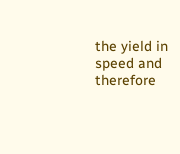the yield in speed and therefore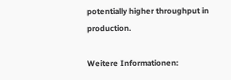potentially higher throughput in production.

Weitere Informationen: